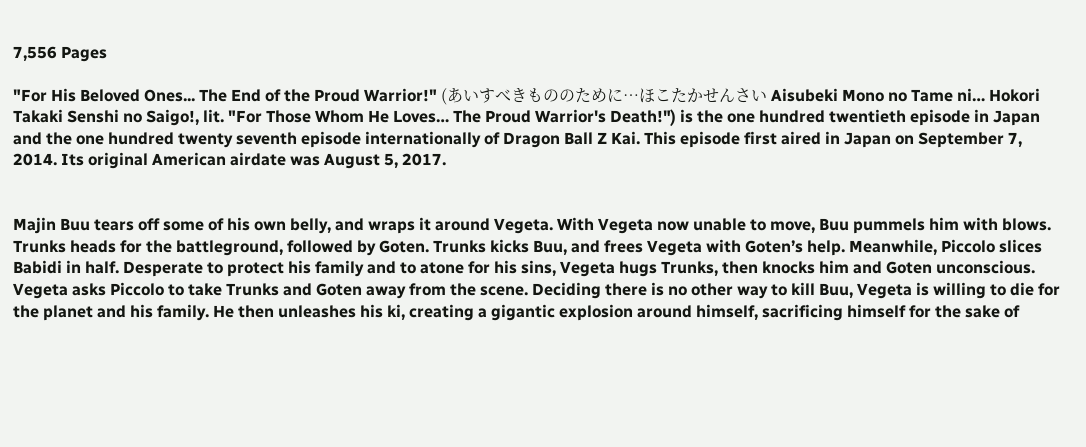7,556 Pages

"For His Beloved Ones... The End of the Proud Warrior!" (あいすべきもののために…ほこたかせんさい Aisubeki Mono no Tame ni… Hokori Takaki Senshi no Saigo!, lit. "For Those Whom He Loves… The Proud Warrior's Death!") is the one hundred twentieth episode in Japan and the one hundred twenty seventh episode internationally of Dragon Ball Z Kai. This episode first aired in Japan on September 7, 2014. Its original American airdate was August 5, 2017.


Majin Buu tears off some of his own belly, and wraps it around Vegeta. With Vegeta now unable to move, Buu pummels him with blows. Trunks heads for the battleground, followed by Goten. Trunks kicks Buu, and frees Vegeta with Goten’s help. Meanwhile, Piccolo slices Babidi in half. Desperate to protect his family and to atone for his sins, Vegeta hugs Trunks, then knocks him and Goten unconscious. Vegeta asks Piccolo to take Trunks and Goten away from the scene. Deciding there is no other way to kill Buu, Vegeta is willing to die for the planet and his family. He then unleashes his ki, creating a gigantic explosion around himself, sacrificing himself for the sake of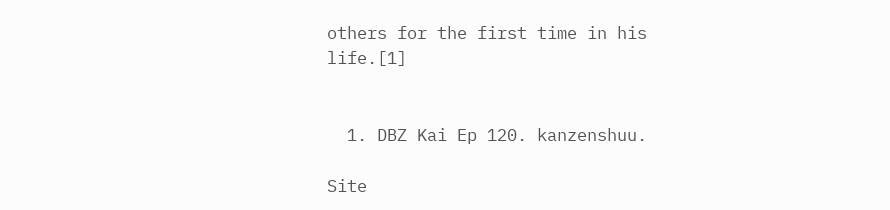others for the first time in his life.[1]


  1. DBZ Kai Ep 120. kanzenshuu.

Site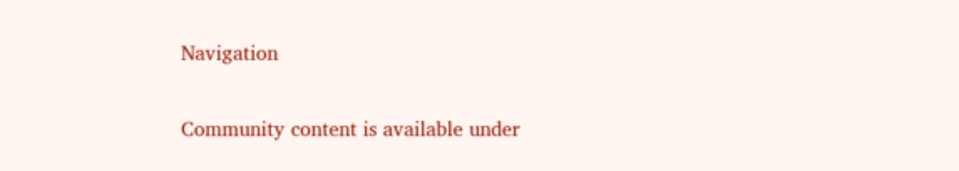Navigation

Community content is available under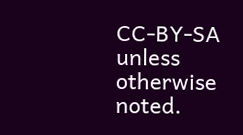CC-BY-SA unless otherwise noted.